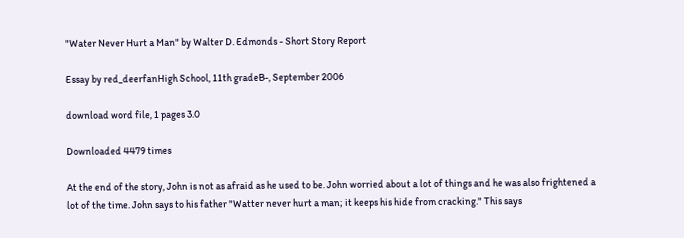"Water Never Hurt a Man" by Walter D. Edmonds - Short Story Report

Essay by red_deerfanHigh School, 11th gradeB-, September 2006

download word file, 1 pages 3.0

Downloaded 4479 times

At the end of the story, John is not as afraid as he used to be. John worried about a lot of things and he was also frightened a lot of the time. John says to his father "Watter never hurt a man; it keeps his hide from cracking." This says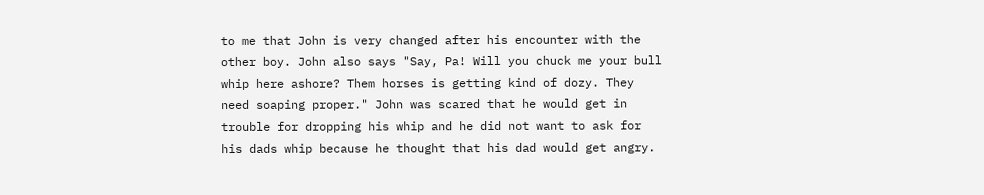to me that John is very changed after his encounter with the other boy. John also says "Say, Pa! Will you chuck me your bull whip here ashore? Them horses is getting kind of dozy. They need soaping proper." John was scared that he would get in trouble for dropping his whip and he did not want to ask for his dads whip because he thought that his dad would get angry.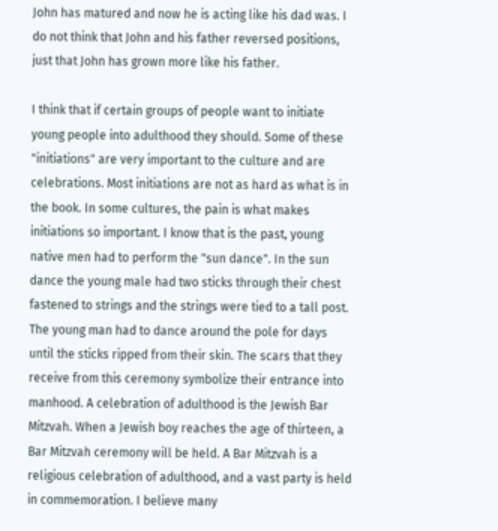John has matured and now he is acting like his dad was. I do not think that John and his father reversed positions, just that John has grown more like his father.

I think that if certain groups of people want to initiate young people into adulthood they should. Some of these "initiations" are very important to the culture and are celebrations. Most initiations are not as hard as what is in the book. In some cultures, the pain is what makes initiations so important. I know that is the past, young native men had to perform the "sun dance". In the sun dance the young male had two sticks through their chest fastened to strings and the strings were tied to a tall post. The young man had to dance around the pole for days until the sticks ripped from their skin. The scars that they receive from this ceremony symbolize their entrance into manhood. A celebration of adulthood is the Jewish Bar Mitzvah. When a Jewish boy reaches the age of thirteen, a Bar Mitzvah ceremony will be held. A Bar Mitzvah is a religious celebration of adulthood, and a vast party is held in commemoration. I believe many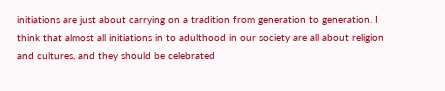initiations are just about carrying on a tradition from generation to generation. I think that almost all initiations in to adulthood in our society are all about religion and cultures, and they should be celebrated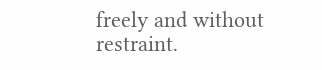freely and without restraint.